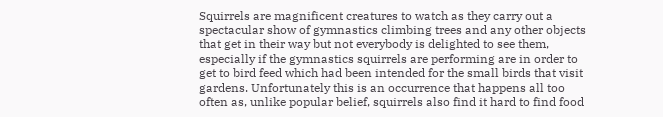Squirrels are magnificent creatures to watch as they carry out a spectacular show of gymnastics climbing trees and any other objects that get in their way but not everybody is delighted to see them, especially if the gymnastics squirrels are performing are in order to get to bird feed which had been intended for the small birds that visit gardens. Unfortunately this is an occurrence that happens all too often as, unlike popular belief, squirrels also find it hard to find food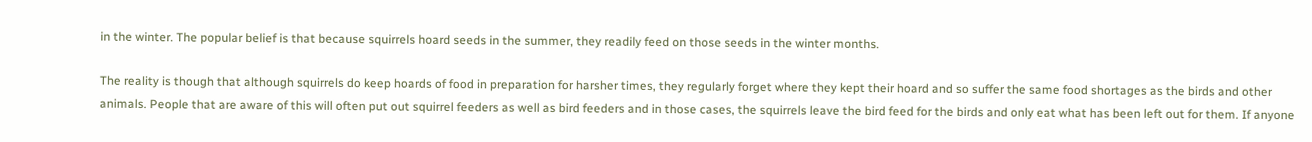in the winter. The popular belief is that because squirrels hoard seeds in the summer, they readily feed on those seeds in the winter months.

The reality is though that although squirrels do keep hoards of food in preparation for harsher times, they regularly forget where they kept their hoard and so suffer the same food shortages as the birds and other animals. People that are aware of this will often put out squirrel feeders as well as bird feeders and in those cases, the squirrels leave the bird feed for the birds and only eat what has been left out for them. If anyone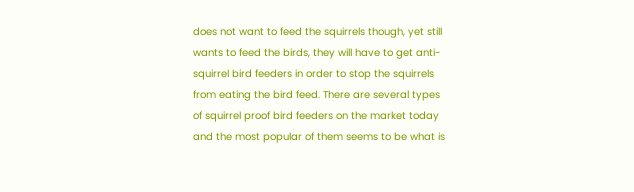does not want to feed the squirrels though, yet still wants to feed the birds, they will have to get anti-squirrel bird feeders in order to stop the squirrels from eating the bird feed. There are several types of squirrel proof bird feeders on the market today and the most popular of them seems to be what is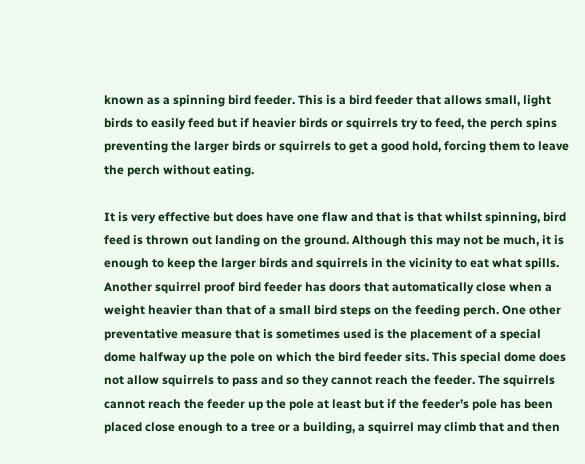known as a spinning bird feeder. This is a bird feeder that allows small, light birds to easily feed but if heavier birds or squirrels try to feed, the perch spins preventing the larger birds or squirrels to get a good hold, forcing them to leave the perch without eating.

It is very effective but does have one flaw and that is that whilst spinning, bird feed is thrown out landing on the ground. Although this may not be much, it is enough to keep the larger birds and squirrels in the vicinity to eat what spills. Another squirrel proof bird feeder has doors that automatically close when a weight heavier than that of a small bird steps on the feeding perch. One other preventative measure that is sometimes used is the placement of a special dome halfway up the pole on which the bird feeder sits. This special dome does not allow squirrels to pass and so they cannot reach the feeder. The squirrels cannot reach the feeder up the pole at least but if the feeder’s pole has been placed close enough to a tree or a building, a squirrel may climb that and then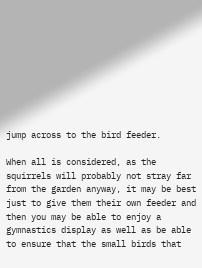jump across to the bird feeder.

When all is considered, as the squirrels will probably not stray far from the garden anyway, it may be best just to give them their own feeder and then you may be able to enjoy a gymnastics display as well as be able to ensure that the small birds that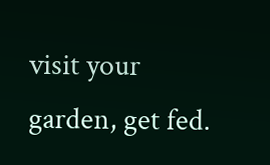visit your garden, get fed.